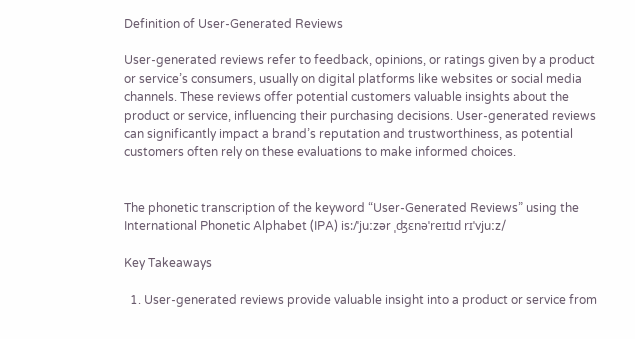Definition of User-Generated Reviews

User-generated reviews refer to feedback, opinions, or ratings given by a product or service’s consumers, usually on digital platforms like websites or social media channels. These reviews offer potential customers valuable insights about the product or service, influencing their purchasing decisions. User-generated reviews can significantly impact a brand’s reputation and trustworthiness, as potential customers often rely on these evaluations to make informed choices.


The phonetic transcription of the keyword “User-Generated Reviews” using the International Phonetic Alphabet (IPA) is:/ˈjuːzər ˌʤɛnəˈreɪtɪd rɪˈvjuːz/

Key Takeaways

  1. User-generated reviews provide valuable insight into a product or service from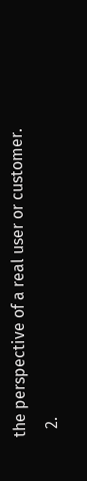the perspective of a real user or customer.
  2.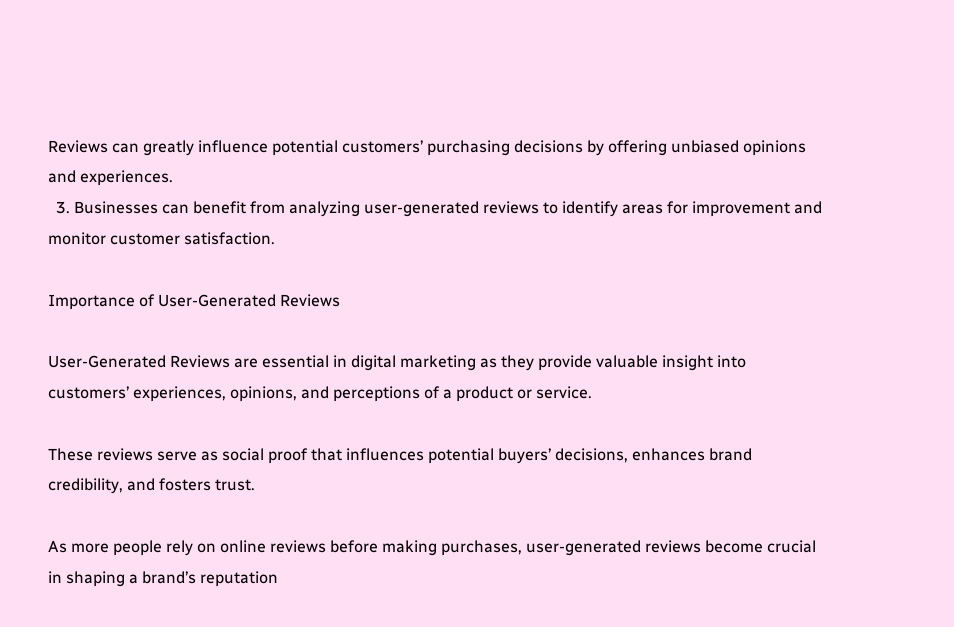Reviews can greatly influence potential customers’ purchasing decisions by offering unbiased opinions and experiences.
  3. Businesses can benefit from analyzing user-generated reviews to identify areas for improvement and monitor customer satisfaction.

Importance of User-Generated Reviews

User-Generated Reviews are essential in digital marketing as they provide valuable insight into customers’ experiences, opinions, and perceptions of a product or service.

These reviews serve as social proof that influences potential buyers’ decisions, enhances brand credibility, and fosters trust.

As more people rely on online reviews before making purchases, user-generated reviews become crucial in shaping a brand’s reputation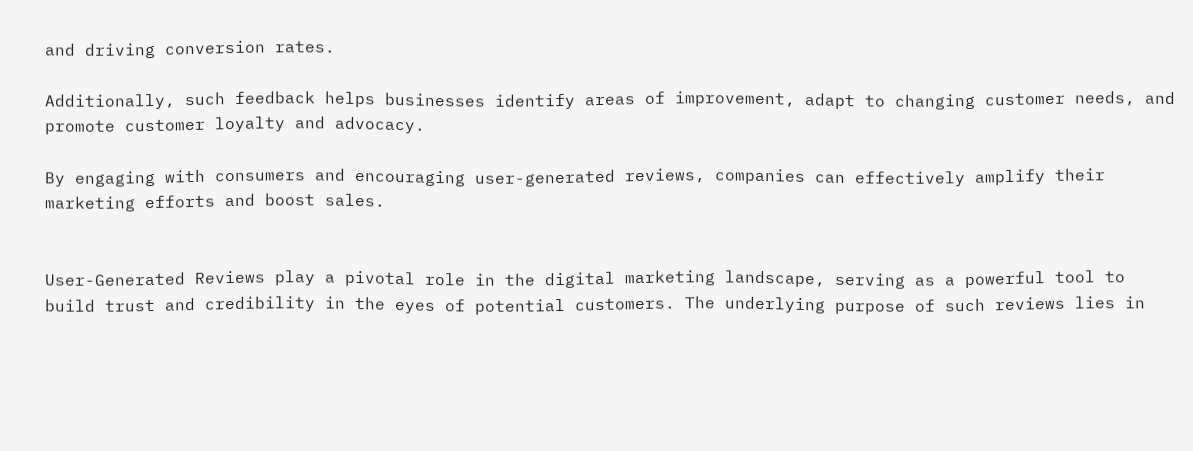and driving conversion rates.

Additionally, such feedback helps businesses identify areas of improvement, adapt to changing customer needs, and promote customer loyalty and advocacy.

By engaging with consumers and encouraging user-generated reviews, companies can effectively amplify their marketing efforts and boost sales.


User-Generated Reviews play a pivotal role in the digital marketing landscape, serving as a powerful tool to build trust and credibility in the eyes of potential customers. The underlying purpose of such reviews lies in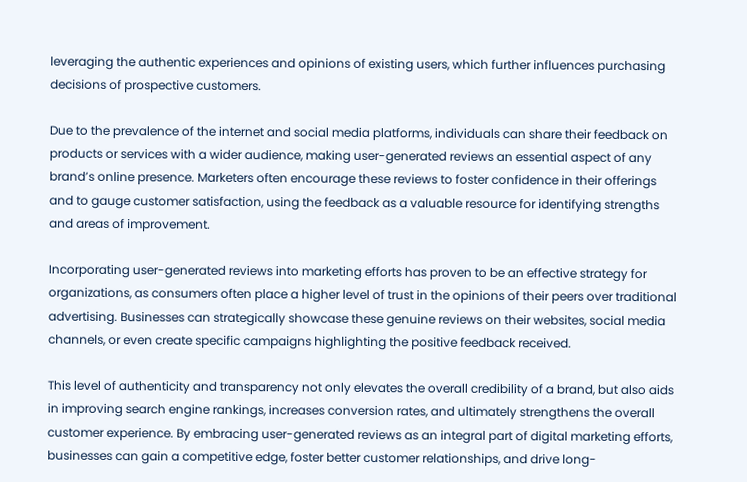leveraging the authentic experiences and opinions of existing users, which further influences purchasing decisions of prospective customers.

Due to the prevalence of the internet and social media platforms, individuals can share their feedback on products or services with a wider audience, making user-generated reviews an essential aspect of any brand’s online presence. Marketers often encourage these reviews to foster confidence in their offerings and to gauge customer satisfaction, using the feedback as a valuable resource for identifying strengths and areas of improvement.

Incorporating user-generated reviews into marketing efforts has proven to be an effective strategy for organizations, as consumers often place a higher level of trust in the opinions of their peers over traditional advertising. Businesses can strategically showcase these genuine reviews on their websites, social media channels, or even create specific campaigns highlighting the positive feedback received.

This level of authenticity and transparency not only elevates the overall credibility of a brand, but also aids in improving search engine rankings, increases conversion rates, and ultimately strengthens the overall customer experience. By embracing user-generated reviews as an integral part of digital marketing efforts, businesses can gain a competitive edge, foster better customer relationships, and drive long-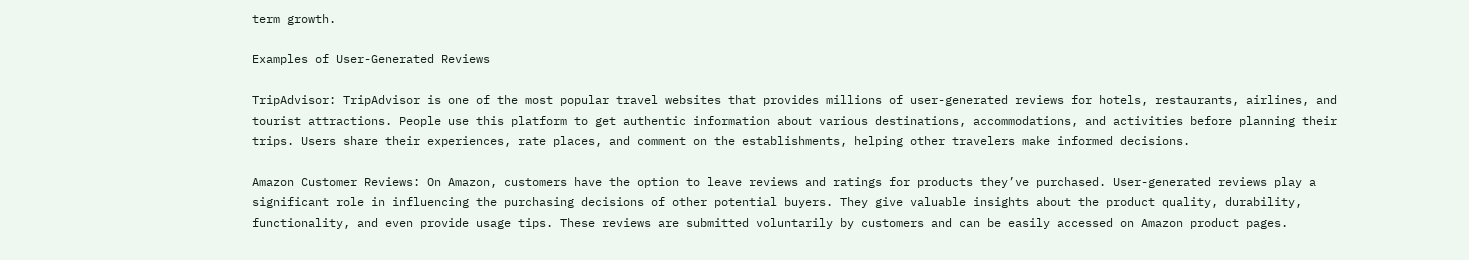term growth.

Examples of User-Generated Reviews

TripAdvisor: TripAdvisor is one of the most popular travel websites that provides millions of user-generated reviews for hotels, restaurants, airlines, and tourist attractions. People use this platform to get authentic information about various destinations, accommodations, and activities before planning their trips. Users share their experiences, rate places, and comment on the establishments, helping other travelers make informed decisions.

Amazon Customer Reviews: On Amazon, customers have the option to leave reviews and ratings for products they’ve purchased. User-generated reviews play a significant role in influencing the purchasing decisions of other potential buyers. They give valuable insights about the product quality, durability, functionality, and even provide usage tips. These reviews are submitted voluntarily by customers and can be easily accessed on Amazon product pages.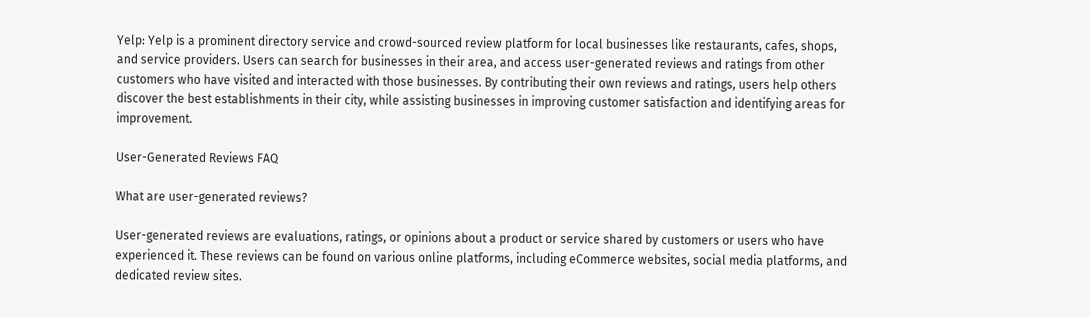Yelp: Yelp is a prominent directory service and crowd-sourced review platform for local businesses like restaurants, cafes, shops, and service providers. Users can search for businesses in their area, and access user-generated reviews and ratings from other customers who have visited and interacted with those businesses. By contributing their own reviews and ratings, users help others discover the best establishments in their city, while assisting businesses in improving customer satisfaction and identifying areas for improvement.

User-Generated Reviews FAQ

What are user-generated reviews?

User-generated reviews are evaluations, ratings, or opinions about a product or service shared by customers or users who have experienced it. These reviews can be found on various online platforms, including eCommerce websites, social media platforms, and dedicated review sites.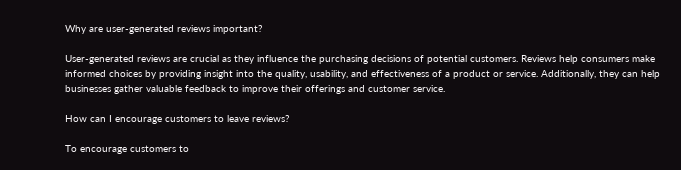Why are user-generated reviews important?

User-generated reviews are crucial as they influence the purchasing decisions of potential customers. Reviews help consumers make informed choices by providing insight into the quality, usability, and effectiveness of a product or service. Additionally, they can help businesses gather valuable feedback to improve their offerings and customer service.

How can I encourage customers to leave reviews?

To encourage customers to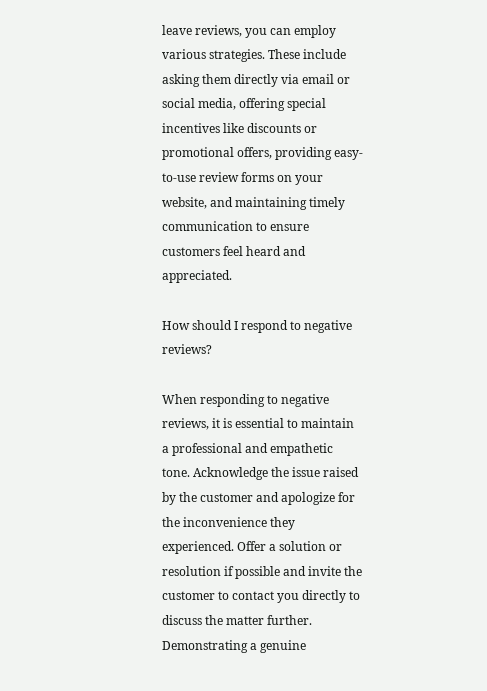leave reviews, you can employ various strategies. These include asking them directly via email or social media, offering special incentives like discounts or promotional offers, providing easy-to-use review forms on your website, and maintaining timely communication to ensure customers feel heard and appreciated.

How should I respond to negative reviews?

When responding to negative reviews, it is essential to maintain a professional and empathetic tone. Acknowledge the issue raised by the customer and apologize for the inconvenience they experienced. Offer a solution or resolution if possible and invite the customer to contact you directly to discuss the matter further. Demonstrating a genuine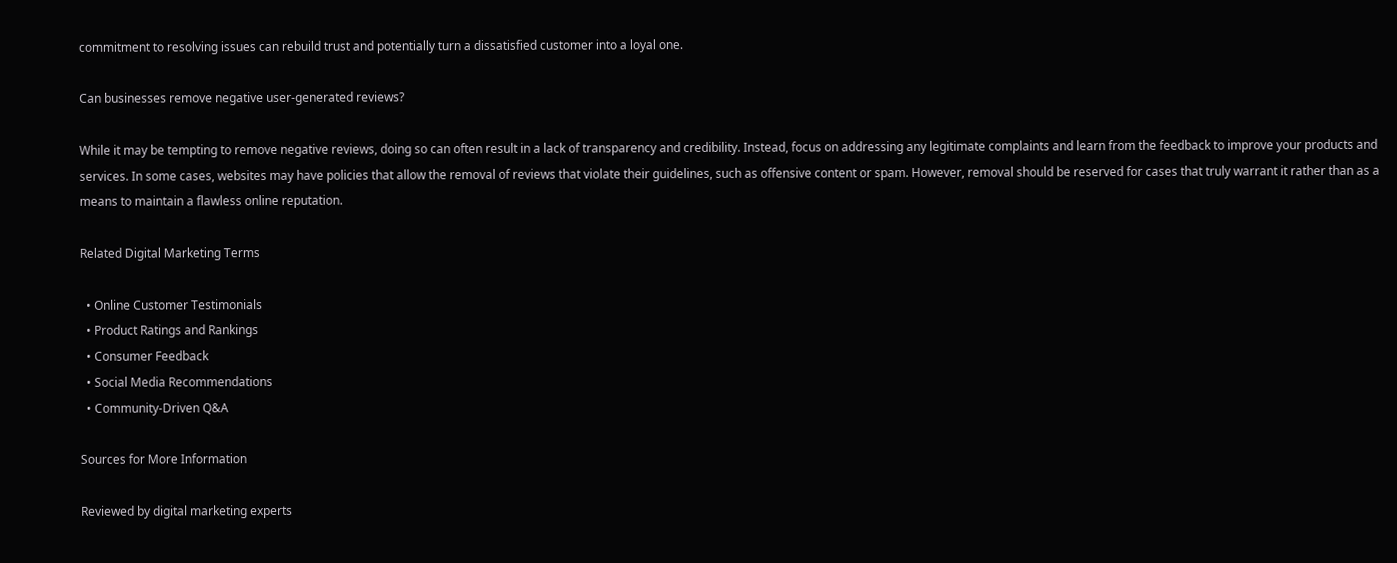commitment to resolving issues can rebuild trust and potentially turn a dissatisfied customer into a loyal one.

Can businesses remove negative user-generated reviews?

While it may be tempting to remove negative reviews, doing so can often result in a lack of transparency and credibility. Instead, focus on addressing any legitimate complaints and learn from the feedback to improve your products and services. In some cases, websites may have policies that allow the removal of reviews that violate their guidelines, such as offensive content or spam. However, removal should be reserved for cases that truly warrant it rather than as a means to maintain a flawless online reputation.

Related Digital Marketing Terms

  • Online Customer Testimonials
  • Product Ratings and Rankings
  • Consumer Feedback
  • Social Media Recommendations
  • Community-Driven Q&A

Sources for More Information

Reviewed by digital marketing experts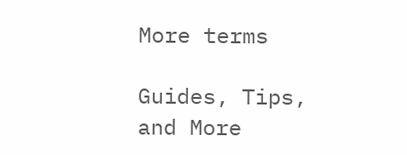More terms

Guides, Tips, and More